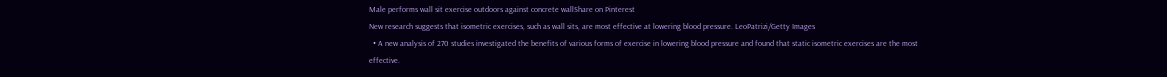Male performs wall sit exercise outdoors against concrete wallShare on Pinterest
New research suggests that isometric exercises, such as wall sits, are most effective at lowering blood pressure. LeoPatrizi/Getty Images
  • A new analysis of 270 studies investigated the benefits of various forms of exercise in lowering blood pressure and found that static isometric exercises are the most effective.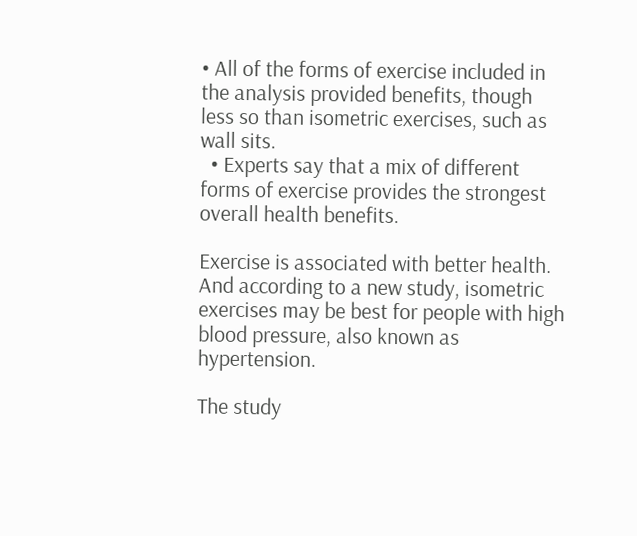• All of the forms of exercise included in the analysis provided benefits, though less so than isometric exercises, such as wall sits.
  • Experts say that a mix of different forms of exercise provides the strongest overall health benefits.

Exercise is associated with better health. And according to a new study, isometric exercises may be best for people with high blood pressure, also known as hypertension.

The study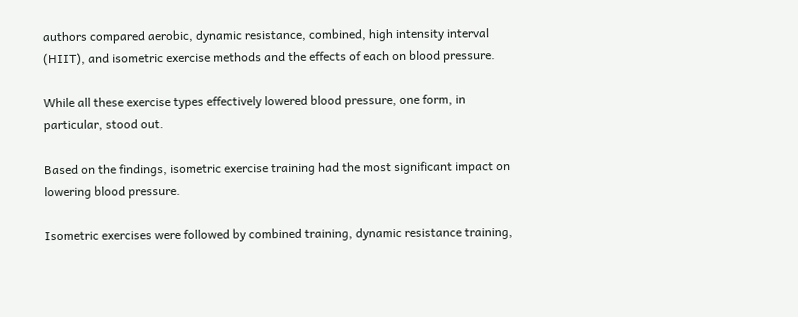authors compared aerobic, dynamic resistance, combined, high intensity interval (HIIT), and isometric exercise methods and the effects of each on blood pressure.

While all these exercise types effectively lowered blood pressure, one form, in particular, stood out.

Based on the findings, isometric exercise training had the most significant impact on lowering blood pressure.

Isometric exercises were followed by combined training, dynamic resistance training,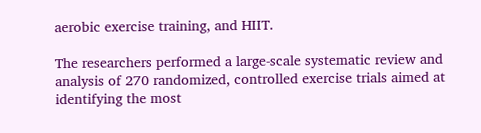aerobic exercise training, and HIIT.

The researchers performed a large-scale systematic review and analysis of 270 randomized, controlled exercise trials aimed at identifying the most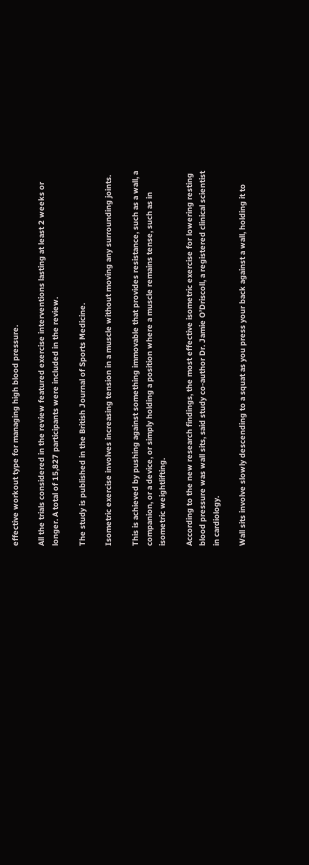effective workout type for managing high blood pressure.

All the trials considered in the review featured exercise interventions lasting at least 2 weeks or longer. A total of 15,827 participants were included in the review.

The study is published in the British Journal of Sports Medicine.

Isometric exercise involves increasing tension in a muscle without moving any surrounding joints.

This is achieved by pushing against something immovable that provides resistance, such as a wall, a companion, or a device, or simply holding a position where a muscle remains tense, such as in isometric weightlifting.

According to the new research findings, the most effective isometric exercise for lowering resting blood pressure was wall sits, said study co-author Dr. Jamie O’Driscoll, a registered clinical scientist in cardiology.

Wall sits involve slowly descending to a squat as you press your back against a wall, holding it to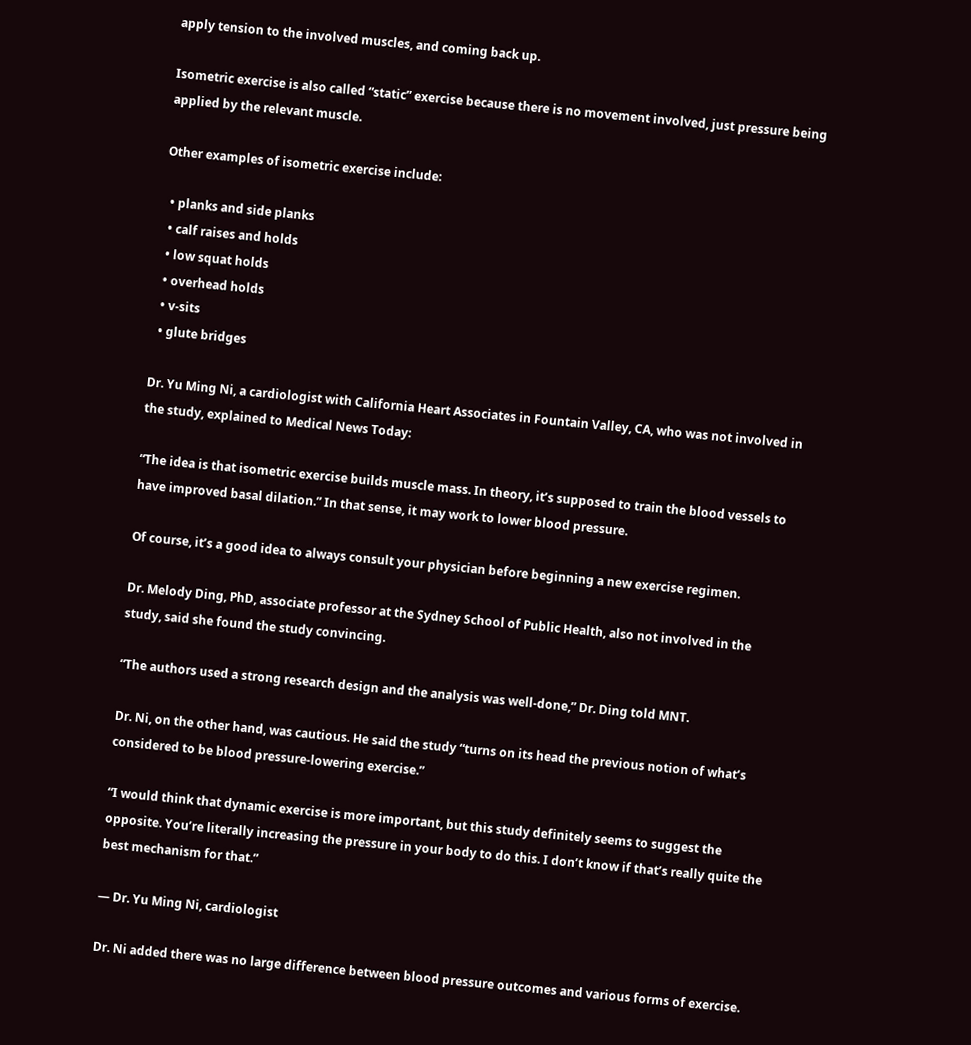apply tension to the involved muscles, and coming back up.

Isometric exercise is also called “static” exercise because there is no movement involved, just pressure being applied by the relevant muscle.

Other examples of isometric exercise include:

  • planks and side planks
  • calf raises and holds
  • low squat holds
  • overhead holds
  • v-sits
  • glute bridges

Dr. Yu Ming Ni, a cardiologist with California Heart Associates in Fountain Valley, CA, who was not involved in the study, explained to Medical News Today:

“The idea is that isometric exercise builds muscle mass. In theory, it’s supposed to train the blood vessels to have improved basal dilation.” In that sense, it may work to lower blood pressure.

Of course, it’s a good idea to always consult your physician before beginning a new exercise regimen.

Dr. Melody Ding, PhD, associate professor at the Sydney School of Public Health, also not involved in the study, said she found the study convincing.

“The authors used a strong research design and the analysis was well-done,” Dr. Ding told MNT.

Dr. Ni, on the other hand, was cautious. He said the study “turns on its head the previous notion of what’s considered to be blood pressure-lowering exercise.”

“I would think that dynamic exercise is more important, but this study definitely seems to suggest the opposite. You’re literally increasing the pressure in your body to do this. I don’t know if that’s really quite the best mechanism for that.”

— Dr. Yu Ming Ni, cardiologist

Dr. Ni added there was no large difference between blood pressure outcomes and various forms of exercise.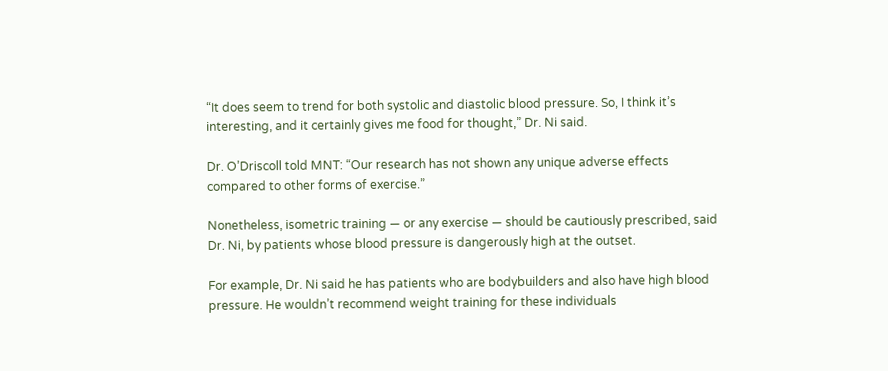“It does seem to trend for both systolic and diastolic blood pressure. So, I think it’s interesting, and it certainly gives me food for thought,” Dr. Ni said.

Dr. O’Driscoll told MNT: “Our research has not shown any unique adverse effects compared to other forms of exercise.”

Nonetheless, isometric training — or any exercise — should be cautiously prescribed, said Dr. Ni, by patients whose blood pressure is dangerously high at the outset.

For example, Dr. Ni said he has patients who are bodybuilders and also have high blood pressure. He wouldn’t recommend weight training for these individuals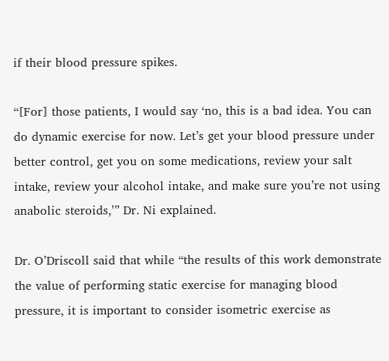if their blood pressure spikes.

“[For] those patients, I would say ‘no, this is a bad idea. You can do dynamic exercise for now. Let’s get your blood pressure under better control, get you on some medications, review your salt intake, review your alcohol intake, and make sure you’re not using anabolic steroids,’” Dr. Ni explained.

Dr. O’Driscoll said that while “the results of this work demonstrate the value of performing static exercise for managing blood pressure, it is important to consider isometric exercise as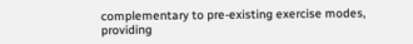complementary to pre-existing exercise modes, providing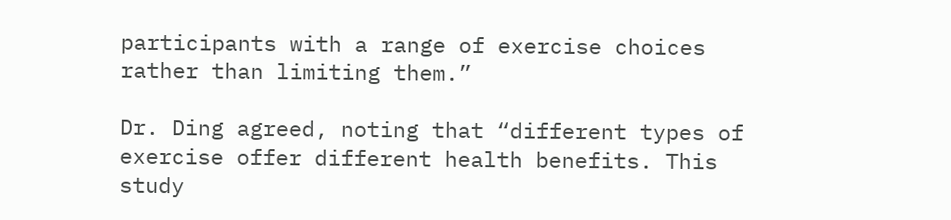participants with a range of exercise choices rather than limiting them.”

Dr. Ding agreed, noting that “different types of exercise offer different health benefits. This study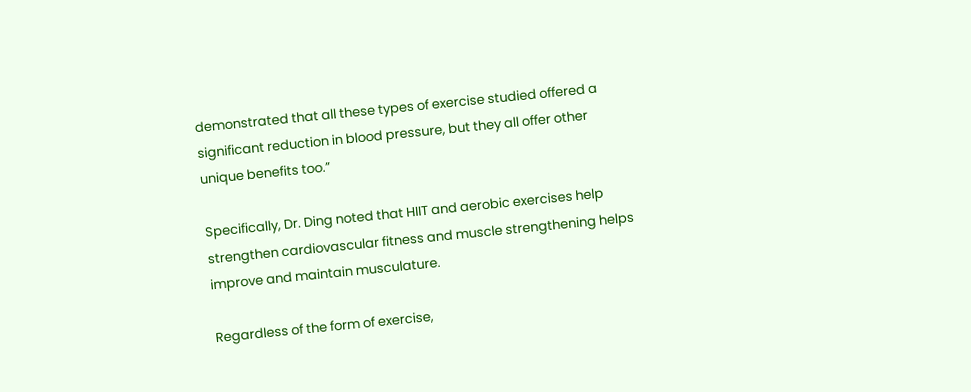demonstrated that all these types of exercise studied offered a significant reduction in blood pressure, but they all offer other unique benefits too.”

Specifically, Dr. Ding noted that HIIT and aerobic exercises help strengthen cardiovascular fitness and muscle strengthening helps improve and maintain musculature.

Regardless of the form of exercise,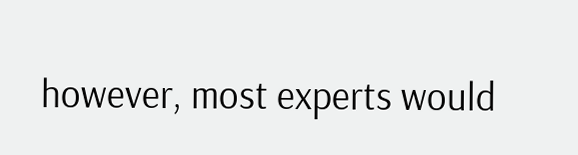however, most experts would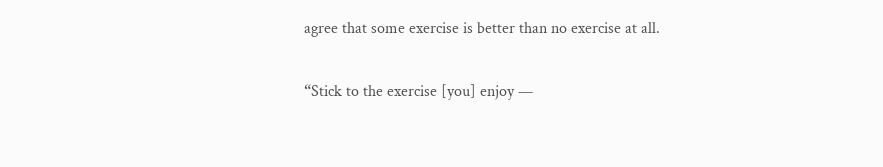agree that some exercise is better than no exercise at all.

“Stick to the exercise [you] enjoy —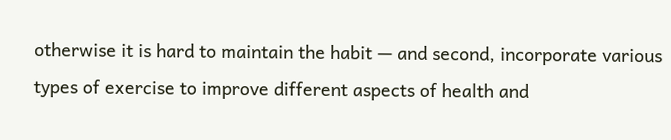otherwise it is hard to maintain the habit — and second, incorporate various types of exercise to improve different aspects of health and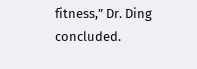fitness,” Dr. Ding concluded.